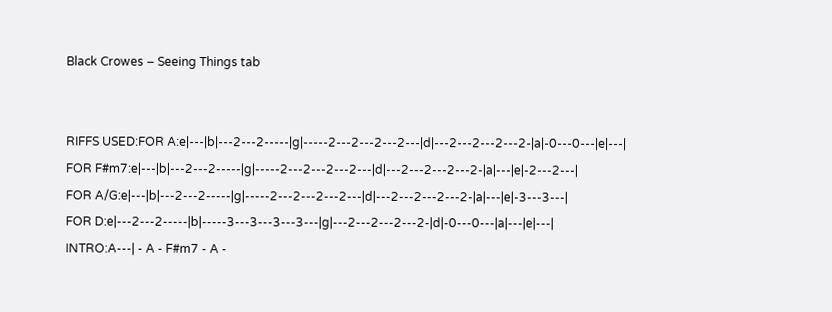Black Crowes – Seeing Things tab


RIFFS USED:FOR A:e|---|b|---2---2-----|g|-----2---2---2---2---|d|---2---2---2---2-|a|-0---0---|e|---|
FOR F#m7:e|---|b|---2---2-----|g|-----2---2---2---2---|d|---2---2---2---2-|a|---|e|-2---2---|
FOR A/G:e|---|b|---2---2-----|g|-----2---2---2---2---|d|---2---2---2---2-|a|---|e|-3---3---|
FOR D:e|---2---2-----|b|-----3---3---3---3---|g|---2---2---2---2-|d|-0---0---|a|---|e|---|
INTRO:A---| - A - F#m7 - A -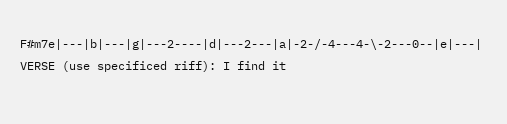F#m7e|---|b|---|g|---2----|d|---2---|a|-2-/-4---4-\-2---0--|e|---|
VERSE (use specificed riff): I find it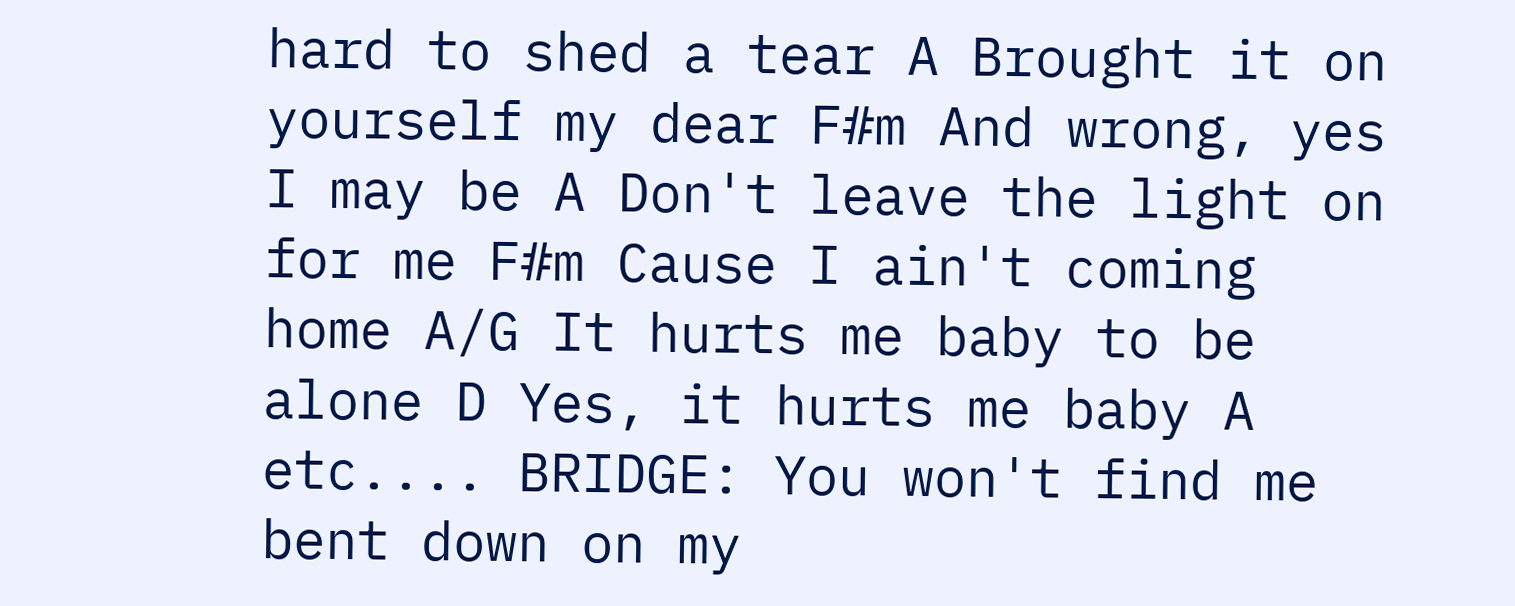hard to shed a tear A Brought it on yourself my dear F#m And wrong, yes I may be A Don't leave the light on for me F#m Cause I ain't coming home A/G It hurts me baby to be alone D Yes, it hurts me baby A etc.... BRIDGE: You won't find me bent down on my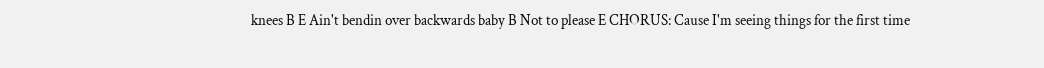knees B E Ain't bendin over backwards baby B Not to please E CHORUS: Cause I'm seeing things for the first time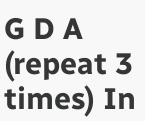G D A (repeat 3 times) In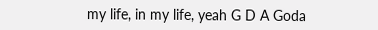my life, in my life, yeah G D A Goda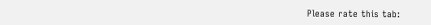Please rate this tab: